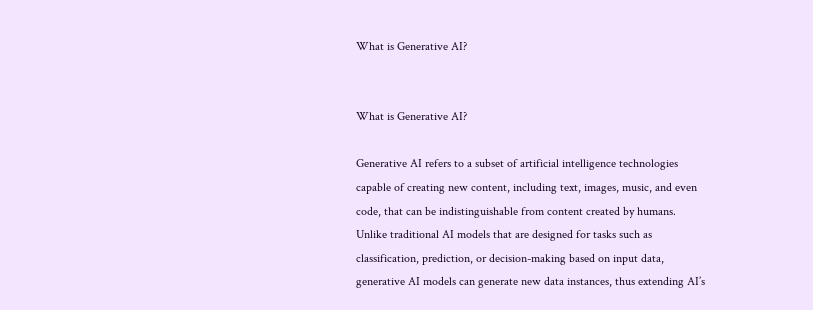What is Generative AI?


What is Generative AI?

Generative AI refers to a subset of artificial intelligence technologies capable of creating new content, including text, images, music, and even code, that can be indistinguishable from content created by humans. Unlike traditional AI models that are designed for tasks such as classification, prediction, or decision-making based on input data, generative AI models can generate new data instances, thus extending AI’s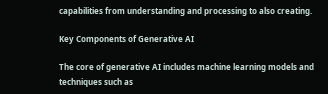capabilities from understanding and processing to also creating.

Key Components of Generative AI

The core of generative AI includes machine learning models and techniques such as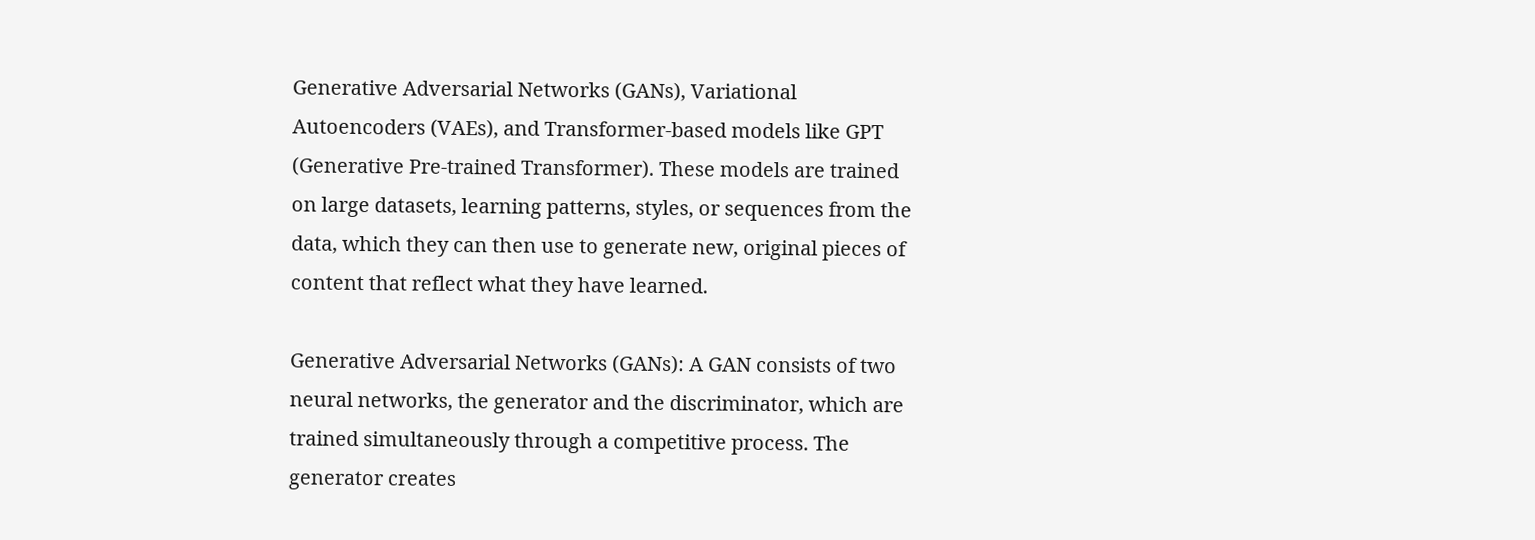Generative Adversarial Networks (GANs), Variational Autoencoders (VAEs), and Transformer-based models like GPT (Generative Pre-trained Transformer). These models are trained on large datasets, learning patterns, styles, or sequences from the data, which they can then use to generate new, original pieces of content that reflect what they have learned.

Generative Adversarial Networks (GANs): A GAN consists of two neural networks, the generator and the discriminator, which are trained simultaneously through a competitive process. The generator creates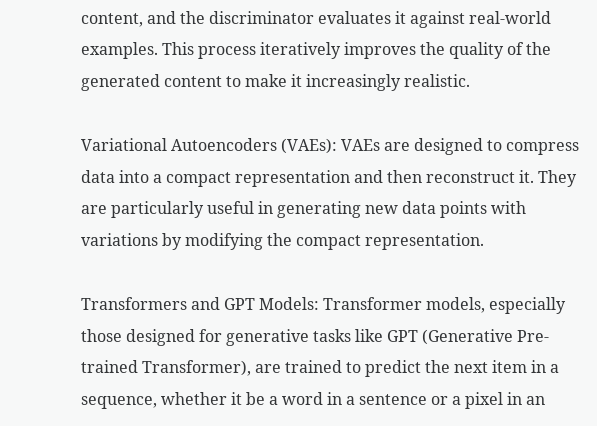content, and the discriminator evaluates it against real-world examples. This process iteratively improves the quality of the generated content to make it increasingly realistic.

Variational Autoencoders (VAEs): VAEs are designed to compress data into a compact representation and then reconstruct it. They are particularly useful in generating new data points with variations by modifying the compact representation.

Transformers and GPT Models: Transformer models, especially those designed for generative tasks like GPT (Generative Pre-trained Transformer), are trained to predict the next item in a sequence, whether it be a word in a sentence or a pixel in an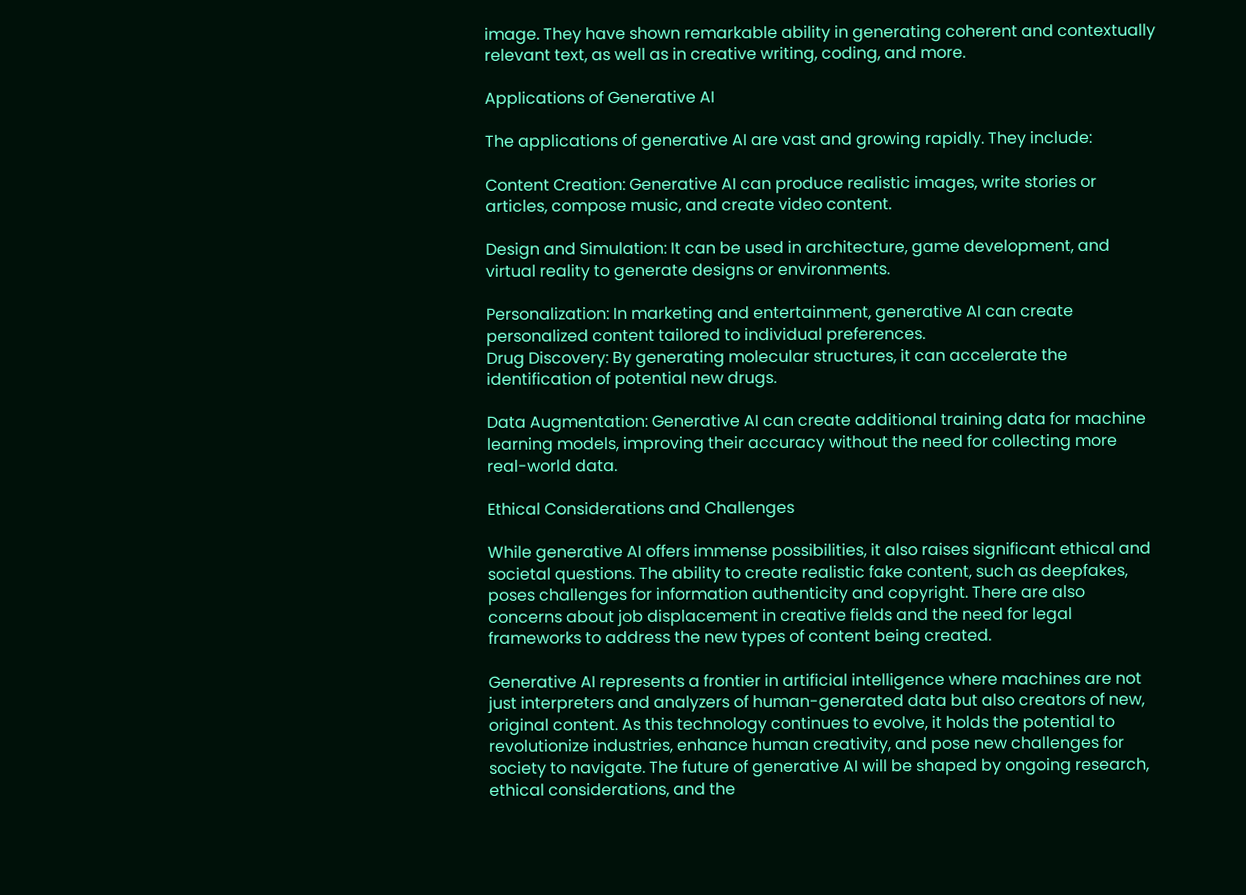image. They have shown remarkable ability in generating coherent and contextually relevant text, as well as in creative writing, coding, and more.

Applications of Generative AI

The applications of generative AI are vast and growing rapidly. They include:

Content Creation: Generative AI can produce realistic images, write stories or articles, compose music, and create video content.

Design and Simulation: It can be used in architecture, game development, and virtual reality to generate designs or environments.

Personalization: In marketing and entertainment, generative AI can create personalized content tailored to individual preferences.
Drug Discovery: By generating molecular structures, it can accelerate the identification of potential new drugs.

Data Augmentation: Generative AI can create additional training data for machine learning models, improving their accuracy without the need for collecting more real-world data.

Ethical Considerations and Challenges

While generative AI offers immense possibilities, it also raises significant ethical and societal questions. The ability to create realistic fake content, such as deepfakes, poses challenges for information authenticity and copyright. There are also concerns about job displacement in creative fields and the need for legal frameworks to address the new types of content being created.

Generative AI represents a frontier in artificial intelligence where machines are not just interpreters and analyzers of human-generated data but also creators of new, original content. As this technology continues to evolve, it holds the potential to revolutionize industries, enhance human creativity, and pose new challenges for society to navigate. The future of generative AI will be shaped by ongoing research, ethical considerations, and the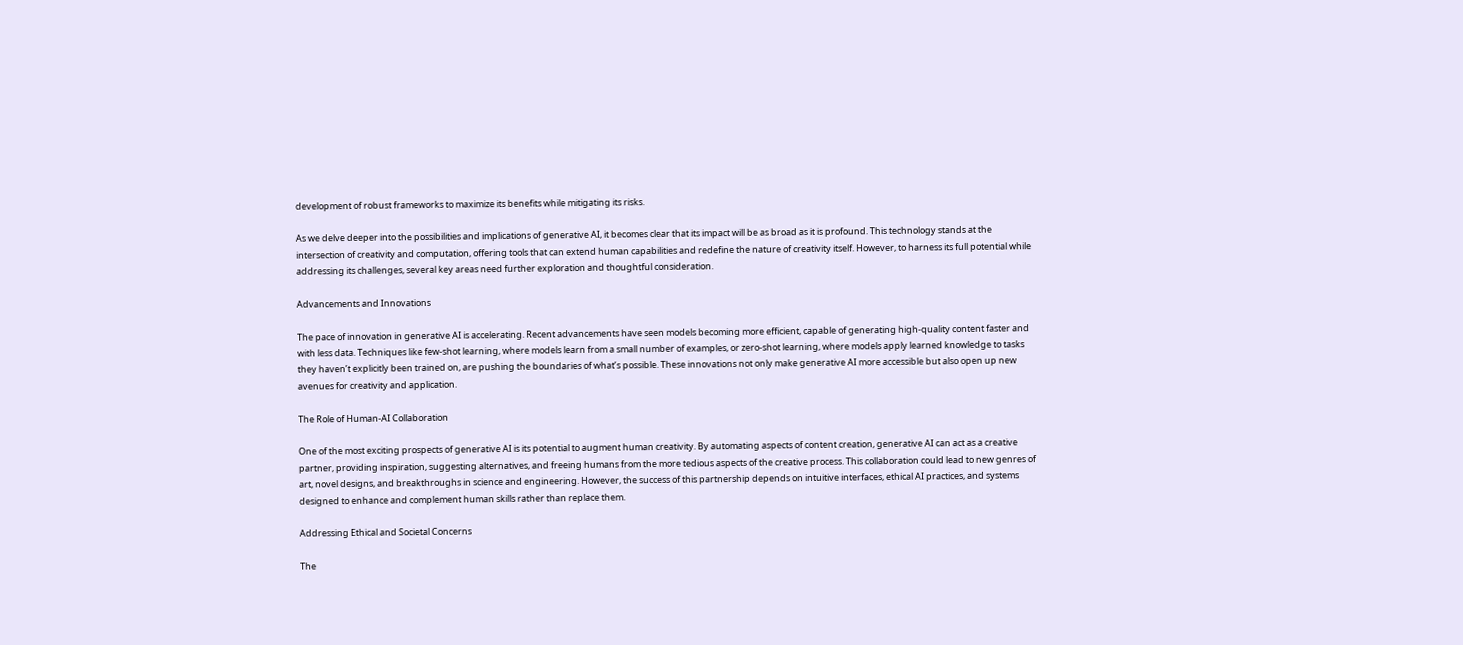development of robust frameworks to maximize its benefits while mitigating its risks.

As we delve deeper into the possibilities and implications of generative AI, it becomes clear that its impact will be as broad as it is profound. This technology stands at the intersection of creativity and computation, offering tools that can extend human capabilities and redefine the nature of creativity itself. However, to harness its full potential while addressing its challenges, several key areas need further exploration and thoughtful consideration.

Advancements and Innovations

The pace of innovation in generative AI is accelerating. Recent advancements have seen models becoming more efficient, capable of generating high-quality content faster and with less data. Techniques like few-shot learning, where models learn from a small number of examples, or zero-shot learning, where models apply learned knowledge to tasks they haven’t explicitly been trained on, are pushing the boundaries of what’s possible. These innovations not only make generative AI more accessible but also open up new avenues for creativity and application.

The Role of Human-AI Collaboration

One of the most exciting prospects of generative AI is its potential to augment human creativity. By automating aspects of content creation, generative AI can act as a creative partner, providing inspiration, suggesting alternatives, and freeing humans from the more tedious aspects of the creative process. This collaboration could lead to new genres of art, novel designs, and breakthroughs in science and engineering. However, the success of this partnership depends on intuitive interfaces, ethical AI practices, and systems designed to enhance and complement human skills rather than replace them.

Addressing Ethical and Societal Concerns

The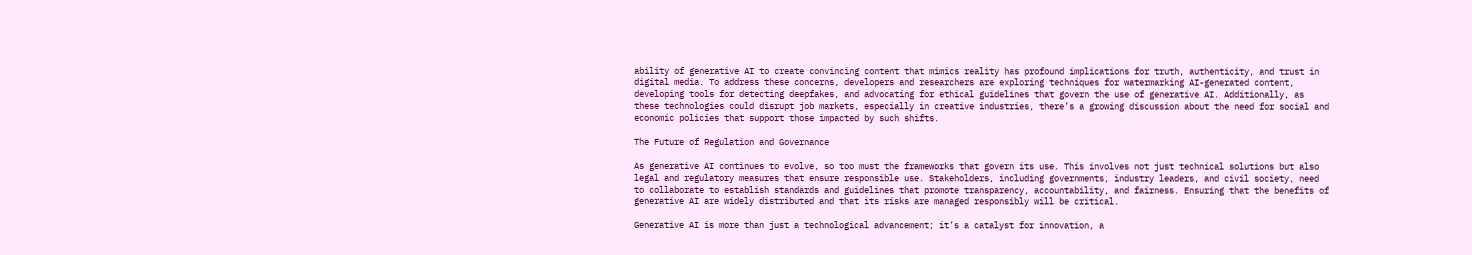ability of generative AI to create convincing content that mimics reality has profound implications for truth, authenticity, and trust in digital media. To address these concerns, developers and researchers are exploring techniques for watermarking AI-generated content, developing tools for detecting deepfakes, and advocating for ethical guidelines that govern the use of generative AI. Additionally, as these technologies could disrupt job markets, especially in creative industries, there’s a growing discussion about the need for social and economic policies that support those impacted by such shifts.

The Future of Regulation and Governance

As generative AI continues to evolve, so too must the frameworks that govern its use. This involves not just technical solutions but also legal and regulatory measures that ensure responsible use. Stakeholders, including governments, industry leaders, and civil society, need to collaborate to establish standards and guidelines that promote transparency, accountability, and fairness. Ensuring that the benefits of generative AI are widely distributed and that its risks are managed responsibly will be critical.

Generative AI is more than just a technological advancement; it’s a catalyst for innovation, a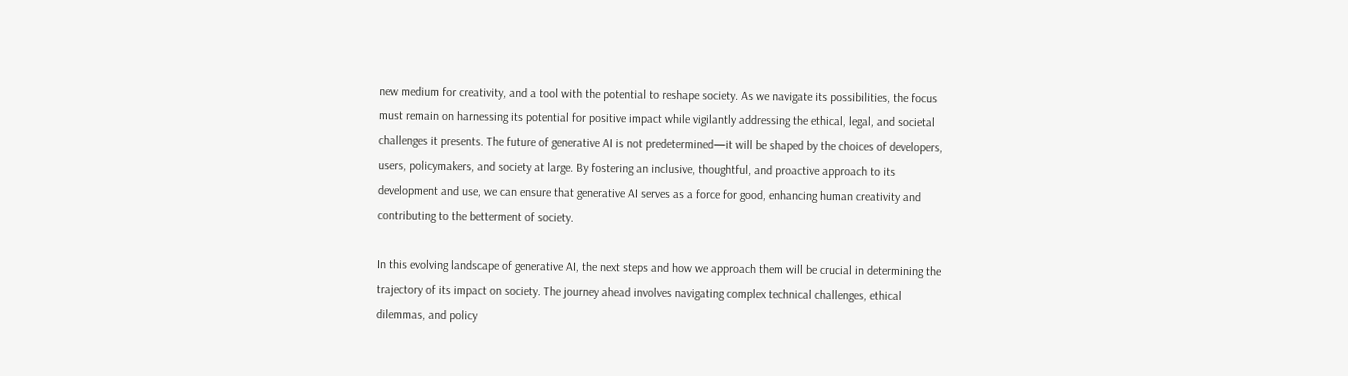new medium for creativity, and a tool with the potential to reshape society. As we navigate its possibilities, the focus must remain on harnessing its potential for positive impact while vigilantly addressing the ethical, legal, and societal challenges it presents. The future of generative AI is not predetermined—it will be shaped by the choices of developers, users, policymakers, and society at large. By fostering an inclusive, thoughtful, and proactive approach to its development and use, we can ensure that generative AI serves as a force for good, enhancing human creativity and contributing to the betterment of society.

In this evolving landscape of generative AI, the next steps and how we approach them will be crucial in determining the trajectory of its impact on society. The journey ahead involves navigating complex technical challenges, ethical dilemmas, and policy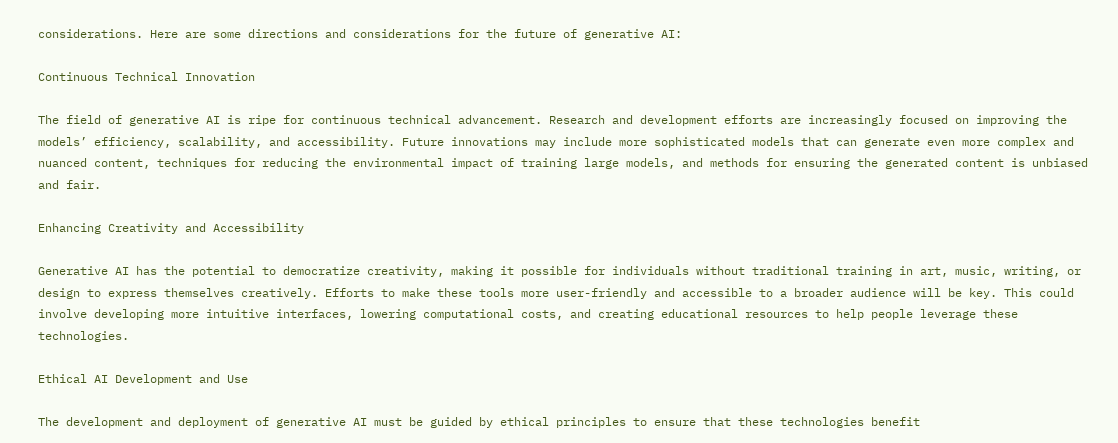considerations. Here are some directions and considerations for the future of generative AI:

Continuous Technical Innovation

The field of generative AI is ripe for continuous technical advancement. Research and development efforts are increasingly focused on improving the models’ efficiency, scalability, and accessibility. Future innovations may include more sophisticated models that can generate even more complex and nuanced content, techniques for reducing the environmental impact of training large models, and methods for ensuring the generated content is unbiased and fair.

Enhancing Creativity and Accessibility

Generative AI has the potential to democratize creativity, making it possible for individuals without traditional training in art, music, writing, or design to express themselves creatively. Efforts to make these tools more user-friendly and accessible to a broader audience will be key. This could involve developing more intuitive interfaces, lowering computational costs, and creating educational resources to help people leverage these technologies.

Ethical AI Development and Use

The development and deployment of generative AI must be guided by ethical principles to ensure that these technologies benefit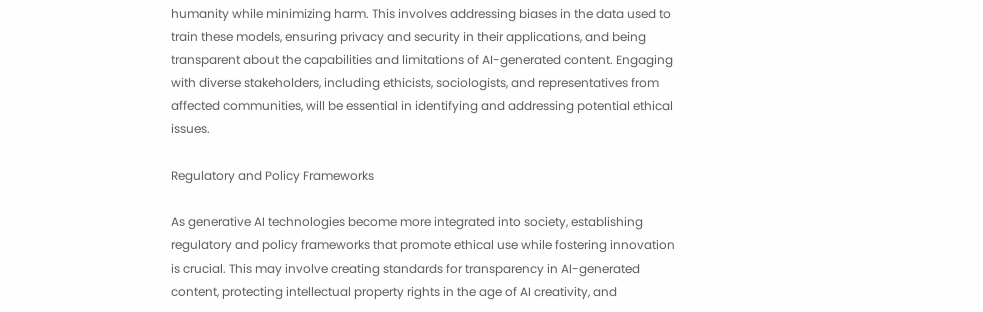humanity while minimizing harm. This involves addressing biases in the data used to train these models, ensuring privacy and security in their applications, and being transparent about the capabilities and limitations of AI-generated content. Engaging with diverse stakeholders, including ethicists, sociologists, and representatives from affected communities, will be essential in identifying and addressing potential ethical issues.

Regulatory and Policy Frameworks

As generative AI technologies become more integrated into society, establishing regulatory and policy frameworks that promote ethical use while fostering innovation is crucial. This may involve creating standards for transparency in AI-generated content, protecting intellectual property rights in the age of AI creativity, and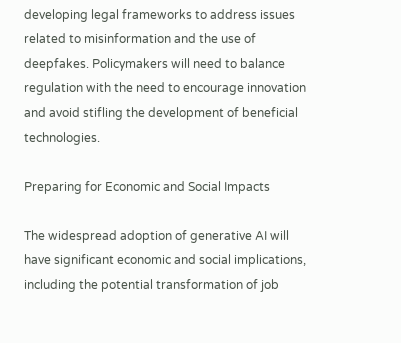developing legal frameworks to address issues related to misinformation and the use of deepfakes. Policymakers will need to balance regulation with the need to encourage innovation and avoid stifling the development of beneficial technologies.

Preparing for Economic and Social Impacts

The widespread adoption of generative AI will have significant economic and social implications, including the potential transformation of job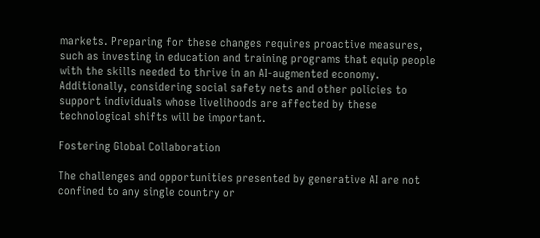markets. Preparing for these changes requires proactive measures, such as investing in education and training programs that equip people with the skills needed to thrive in an AI-augmented economy. Additionally, considering social safety nets and other policies to support individuals whose livelihoods are affected by these technological shifts will be important.

Fostering Global Collaboration

The challenges and opportunities presented by generative AI are not confined to any single country or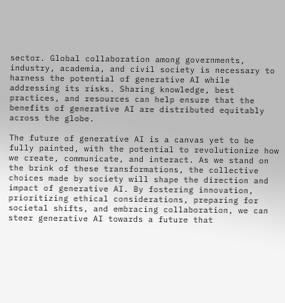sector. Global collaboration among governments, industry, academia, and civil society is necessary to harness the potential of generative AI while addressing its risks. Sharing knowledge, best practices, and resources can help ensure that the benefits of generative AI are distributed equitably across the globe.

The future of generative AI is a canvas yet to be fully painted, with the potential to revolutionize how we create, communicate, and interact. As we stand on the brink of these transformations, the collective choices made by society will shape the direction and impact of generative AI. By fostering innovation, prioritizing ethical considerations, preparing for societal shifts, and embracing collaboration, we can steer generative AI towards a future that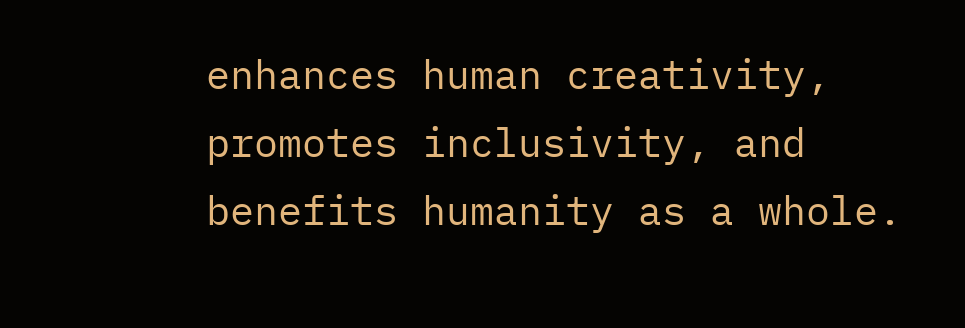enhances human creativity, promotes inclusivity, and benefits humanity as a whole.